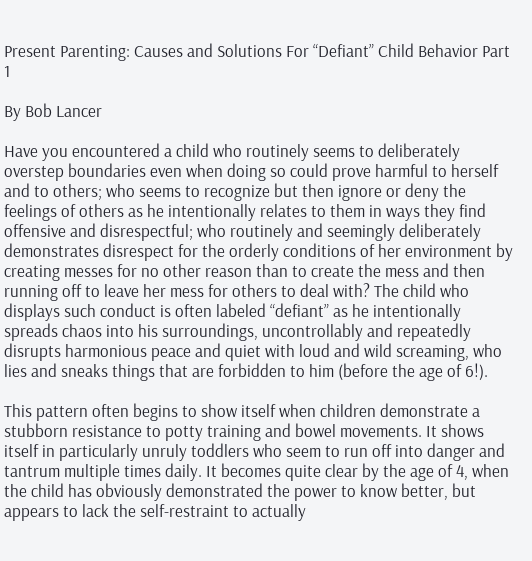Present Parenting: Causes and Solutions For “Defiant” Child Behavior Part 1

By Bob Lancer

Have you encountered a child who routinely seems to deliberately overstep boundaries even when doing so could prove harmful to herself and to others; who seems to recognize but then ignore or deny the feelings of others as he intentionally relates to them in ways they find offensive and disrespectful; who routinely and seemingly deliberately demonstrates disrespect for the orderly conditions of her environment by creating messes for no other reason than to create the mess and then running off to leave her mess for others to deal with? The child who displays such conduct is often labeled “defiant” as he intentionally spreads chaos into his surroundings, uncontrollably and repeatedly disrupts harmonious peace and quiet with loud and wild screaming, who lies and sneaks things that are forbidden to him (before the age of 6!).

This pattern often begins to show itself when children demonstrate a stubborn resistance to potty training and bowel movements. It shows itself in particularly unruly toddlers who seem to run off into danger and tantrum multiple times daily. It becomes quite clear by the age of 4, when the child has obviously demonstrated the power to know better, but appears to lack the self-restraint to actually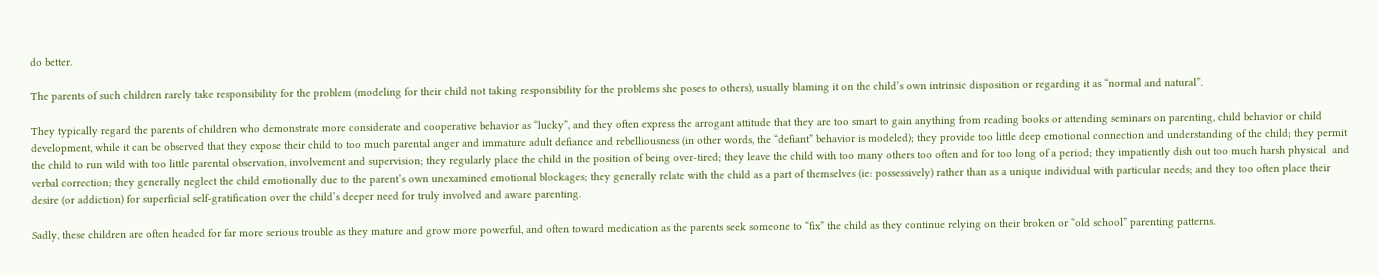do better.

The parents of such children rarely take responsibility for the problem (modeling for their child not taking responsibility for the problems she poses to others), usually blaming it on the child’s own intrinsic disposition or regarding it as “normal and natural”.

They typically regard the parents of children who demonstrate more considerate and cooperative behavior as “lucky”, and they often express the arrogant attitude that they are too smart to gain anything from reading books or attending seminars on parenting, child behavior or child development, while it can be observed that they expose their child to too much parental anger and immature adult defiance and rebelliousness (in other words, the “defiant” behavior is modeled); they provide too little deep emotional connection and understanding of the child; they permit the child to run wild with too little parental observation, involvement and supervision; they regularly place the child in the position of being over-tired; they leave the child with too many others too often and for too long of a period; they impatiently dish out too much harsh physical  and verbal correction; they generally neglect the child emotionally due to the parent’s own unexamined emotional blockages; they generally relate with the child as a part of themselves (ie: possessively) rather than as a unique individual with particular needs; and they too often place their desire (or addiction) for superficial self-gratification over the child’s deeper need for truly involved and aware parenting.

Sadly, these children are often headed for far more serious trouble as they mature and grow more powerful, and often toward medication as the parents seek someone to “fix” the child as they continue relying on their broken or “old school” parenting patterns.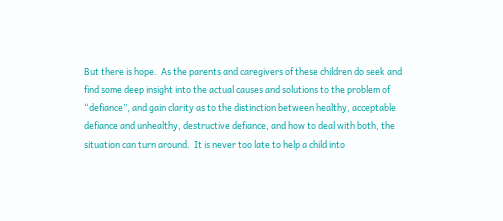But there is hope.  As the parents and caregivers of these children do seek and find some deep insight into the actual causes and solutions to the problem of “defiance”, and gain clarity as to the distinction between healthy, acceptable defiance and unhealthy, destructive defiance, and how to deal with both, the situation can turn around.  It is never too late to help a child into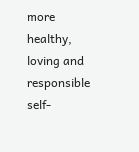more healthy, loving and responsible self-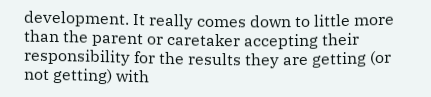development. It really comes down to little more than the parent or caretaker accepting their responsibility for the results they are getting (or not getting) with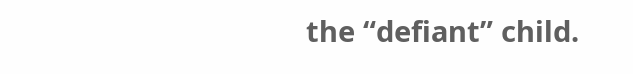the “defiant” child.